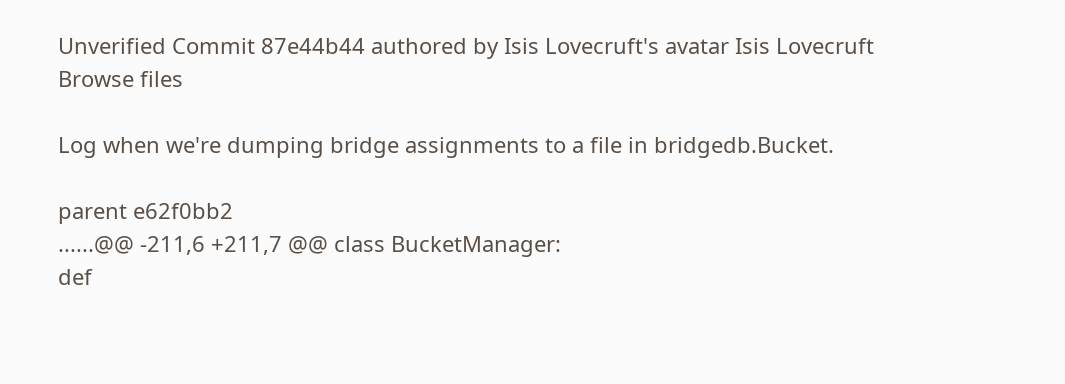Unverified Commit 87e44b44 authored by Isis Lovecruft's avatar Isis Lovecruft
Browse files

Log when we're dumping bridge assignments to a file in bridgedb.Bucket.

parent e62f0bb2
......@@ -211,6 +211,7 @@ class BucketManager:
def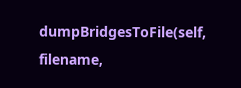dumpBridgesToFile(self, filename,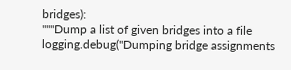bridges):
"""Dump a list of given bridges into a file
logging.debug("Dumping bridge assignments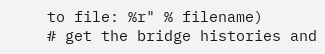to file: %r" % filename)
# get the bridge histories and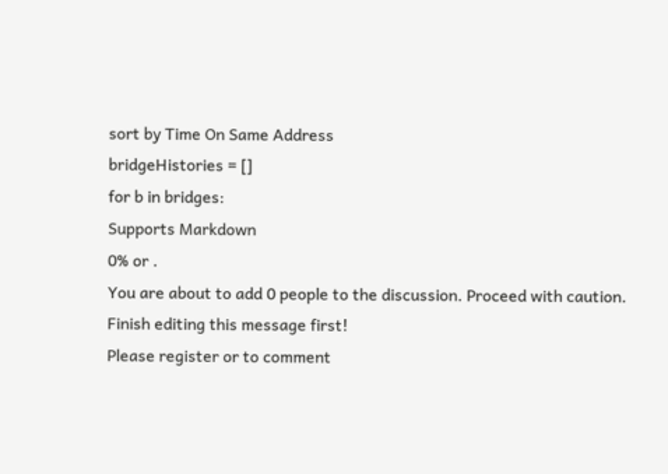sort by Time On Same Address
bridgeHistories = []
for b in bridges:
Supports Markdown
0% or .
You are about to add 0 people to the discussion. Proceed with caution.
Finish editing this message first!
Please register or to comment